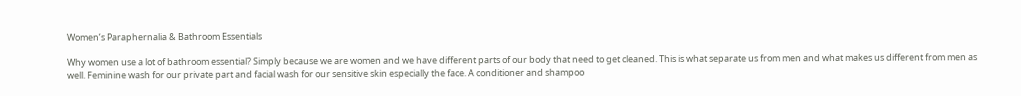Women’s Paraphernalia & Bathroom Essentials

Why women use a lot of bathroom essential? Simply because we are women and we have different parts of our body that need to get cleaned. This is what separate us from men and what makes us different from men as well. Feminine wash for our private part and facial wash for our sensitive skin especially the face. A conditioner and shampoo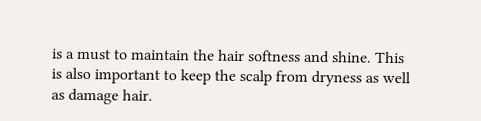is a must to maintain the hair softness and shine. This is also important to keep the scalp from dryness as well as damage hair.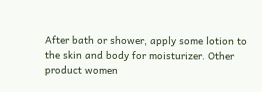After bath or shower, apply some lotion to the skin and body for moisturizer. Other product women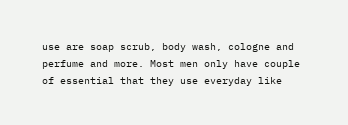use are soap scrub, body wash, cologne and perfume and more. Most men only have couple of essential that they use everyday like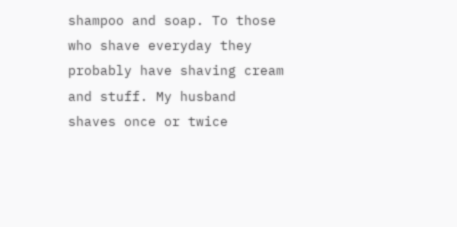shampoo and soap. To those who shave everyday they probably have shaving cream and stuff. My husband shaves once or twice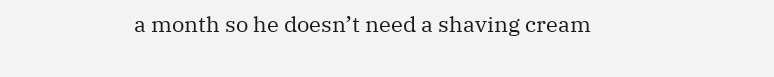a month so he doesn’t need a shaving cream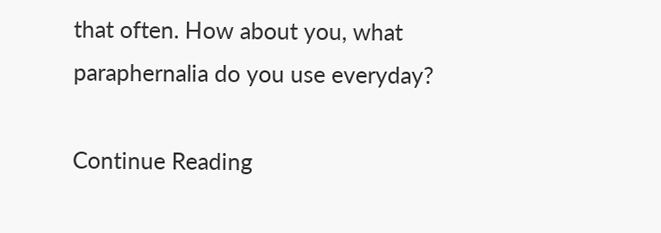that often. How about you, what paraphernalia do you use everyday?

Continue Reading